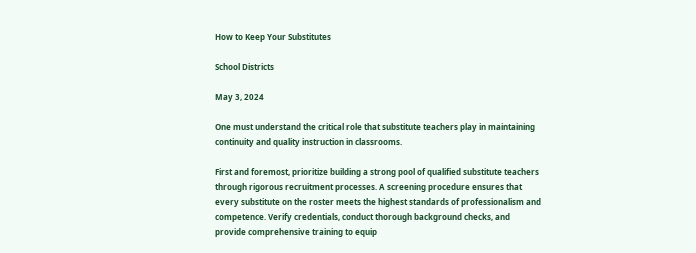How to Keep Your Substitutes

School Districts

May 3, 2024

One must understand the critical role that substitute teachers play in maintaining continuity and quality instruction in classrooms.

First and foremost, prioritize building a strong pool of qualified substitute teachers through rigorous recruitment processes. A screening procedure ensures that every substitute on the roster meets the highest standards of professionalism and competence. Verify credentials, conduct thorough background checks, and provide comprehensive training to equip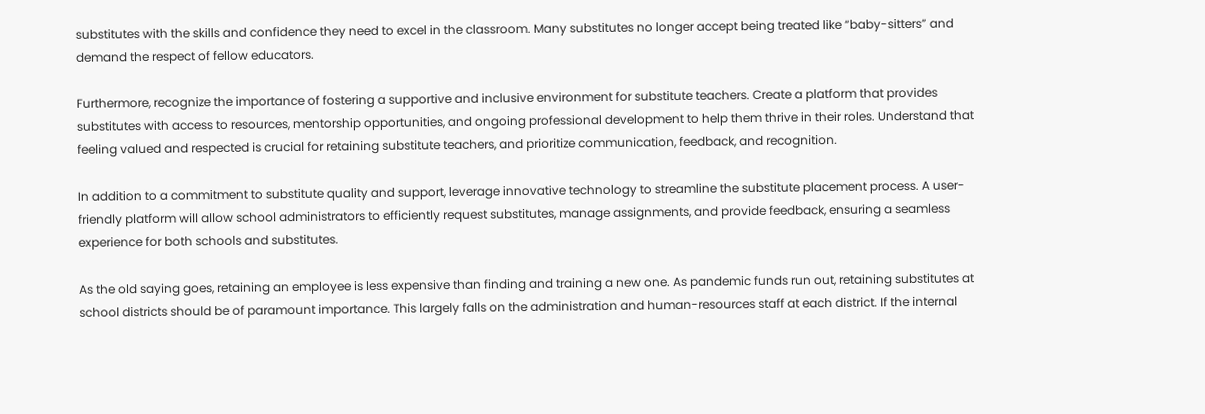substitutes with the skills and confidence they need to excel in the classroom. Many substitutes no longer accept being treated like “baby-sitters” and demand the respect of fellow educators.

Furthermore, recognize the importance of fostering a supportive and inclusive environment for substitute teachers. Create a platform that provides substitutes with access to resources, mentorship opportunities, and ongoing professional development to help them thrive in their roles. Understand that feeling valued and respected is crucial for retaining substitute teachers, and prioritize communication, feedback, and recognition.

In addition to a commitment to substitute quality and support, leverage innovative technology to streamline the substitute placement process. A user-friendly platform will allow school administrators to efficiently request substitutes, manage assignments, and provide feedback, ensuring a seamless experience for both schools and substitutes.

As the old saying goes, retaining an employee is less expensive than finding and training a new one. As pandemic funds run out, retaining substitutes at school districts should be of paramount importance. This largely falls on the administration and human-resources staff at each district. If the internal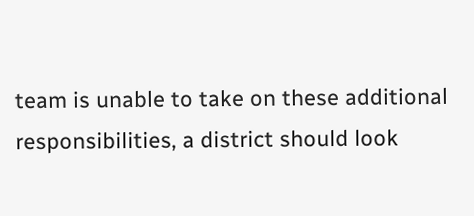team is unable to take on these additional responsibilities, a district should look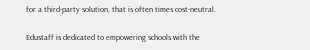for a third-party solution, that is often times cost-neutral.

Edustaff is dedicated to empowering schools with the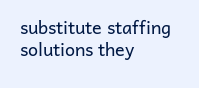substitute staffing solutions they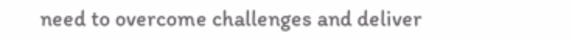need to overcome challenges and deliver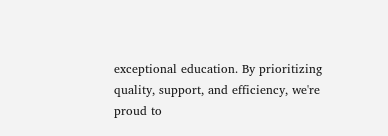exceptional education. By prioritizing quality, support, and efficiency, we're proud to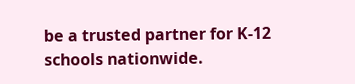be a trusted partner for K-12 schools nationwide.